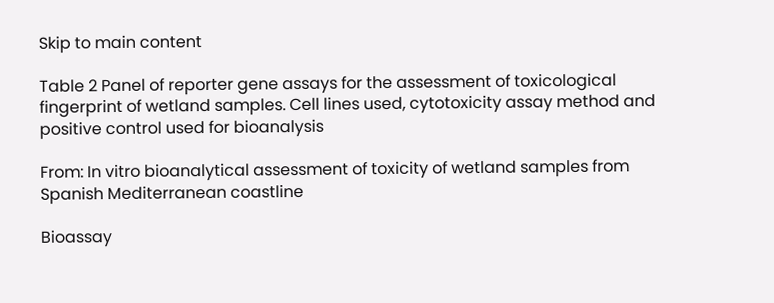Skip to main content

Table 2 Panel of reporter gene assays for the assessment of toxicological fingerprint of wetland samples. Cell lines used, cytotoxicity assay method and positive control used for bioanalysis

From: In vitro bioanalytical assessment of toxicity of wetland samples from Spanish Mediterranean coastline

Bioassay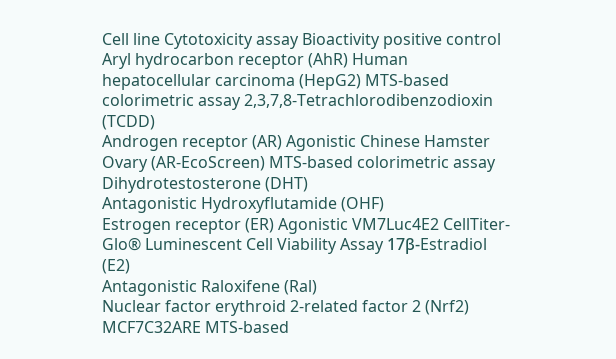Cell line Cytotoxicity assay Bioactivity positive control
Aryl hydrocarbon receptor (AhR) Human hepatocellular carcinoma (HepG2) MTS-based colorimetric assay 2,3,7,8-Tetrachlorodibenzodioxin (TCDD)
Androgen receptor (AR) Agonistic Chinese Hamster Ovary (AR-EcoScreen) MTS-based colorimetric assay Dihydrotestosterone (DHT)
Antagonistic Hydroxyflutamide (OHF)
Estrogen receptor (ER) Agonistic VM7Luc4E2 CellTiter-Glo® Luminescent Cell Viability Assay 17β-Estradiol (E2)
Antagonistic Raloxifene (Ral)
Nuclear factor erythroid 2-related factor 2 (Nrf2) MCF7C32ARE MTS-based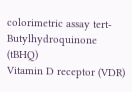colorimetric assay tert-Butylhydroquinone (tBHQ)
Vitamin D receptor (VDR)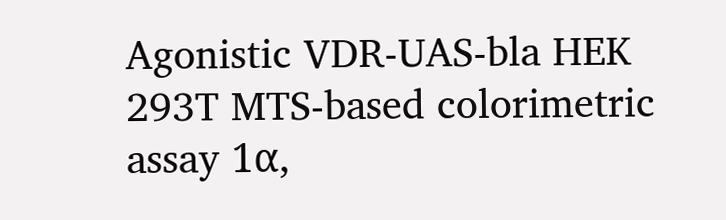Agonistic VDR-UAS-bla HEK 293T MTS-based colorimetric assay 1α,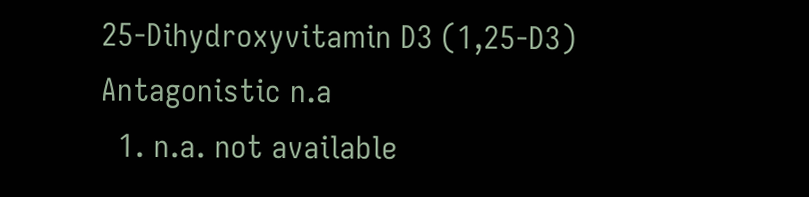25-Dihydroxyvitamin D3 (1,25-D3)
Antagonistic n.a
  1. n.a. not available